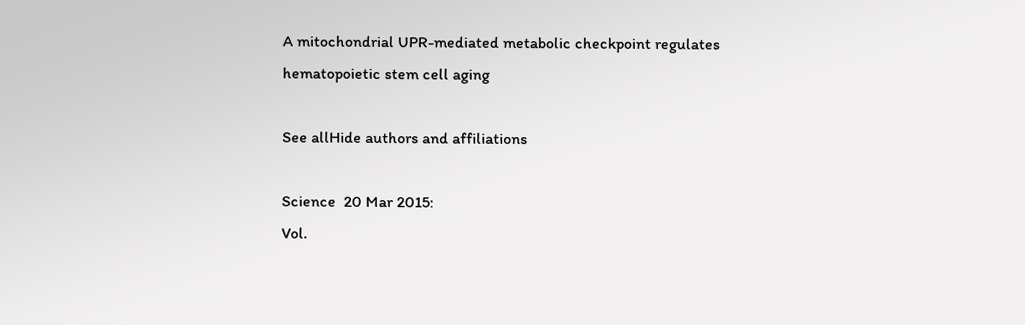A mitochondrial UPR-mediated metabolic checkpoint regulates hematopoietic stem cell aging

See allHide authors and affiliations

Science  20 Mar 2015:
Vol.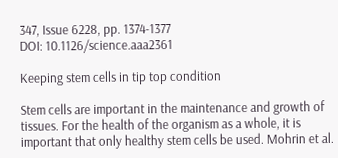347, Issue 6228, pp. 1374-1377
DOI: 10.1126/science.aaa2361

Keeping stem cells in tip top condition

Stem cells are important in the maintenance and growth of tissues. For the health of the organism as a whole, it is important that only healthy stem cells be used. Mohrin et al.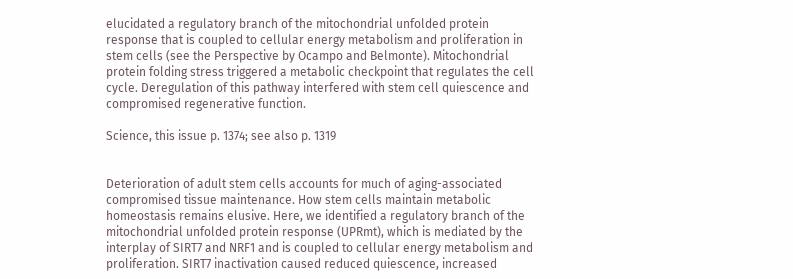elucidated a regulatory branch of the mitochondrial unfolded protein response that is coupled to cellular energy metabolism and proliferation in stem cells (see the Perspective by Ocampo and Belmonte). Mitochondrial protein folding stress triggered a metabolic checkpoint that regulates the cell cycle. Deregulation of this pathway interfered with stem cell quiescence and compromised regenerative function.

Science, this issue p. 1374; see also p. 1319


Deterioration of adult stem cells accounts for much of aging-associated compromised tissue maintenance. How stem cells maintain metabolic homeostasis remains elusive. Here, we identified a regulatory branch of the mitochondrial unfolded protein response (UPRmt), which is mediated by the interplay of SIRT7 and NRF1 and is coupled to cellular energy metabolism and proliferation. SIRT7 inactivation caused reduced quiescence, increased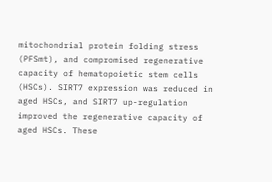mitochondrial protein folding stress (PFSmt), and compromised regenerative capacity of hematopoietic stem cells (HSCs). SIRT7 expression was reduced in aged HSCs, and SIRT7 up-regulation improved the regenerative capacity of aged HSCs. These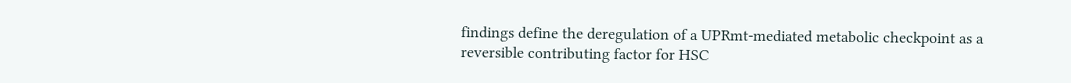findings define the deregulation of a UPRmt-mediated metabolic checkpoint as a reversible contributing factor for HSC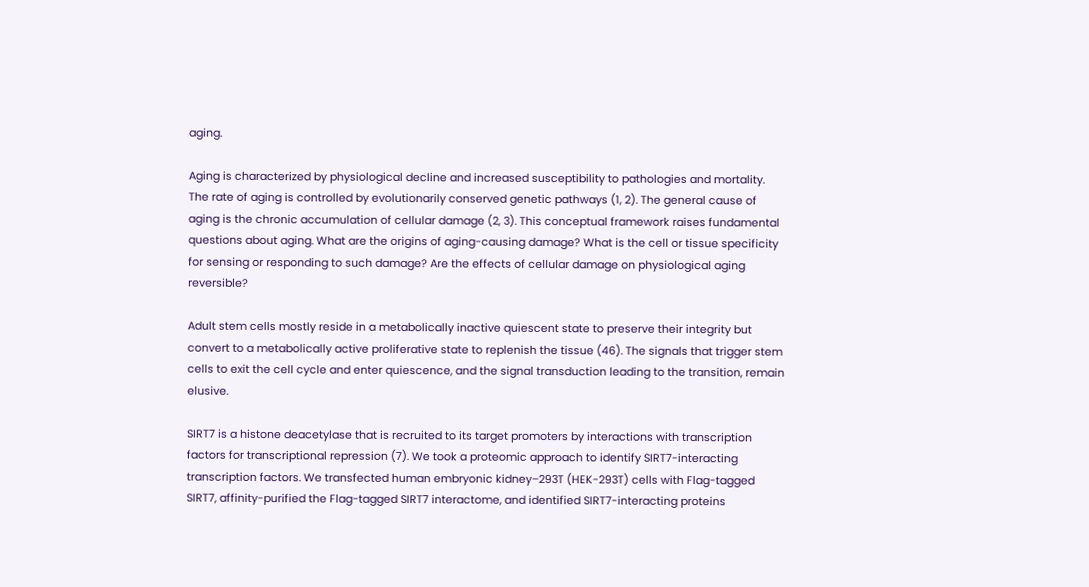aging.

Aging is characterized by physiological decline and increased susceptibility to pathologies and mortality. The rate of aging is controlled by evolutionarily conserved genetic pathways (1, 2). The general cause of aging is the chronic accumulation of cellular damage (2, 3). This conceptual framework raises fundamental questions about aging. What are the origins of aging-causing damage? What is the cell or tissue specificity for sensing or responding to such damage? Are the effects of cellular damage on physiological aging reversible?

Adult stem cells mostly reside in a metabolically inactive quiescent state to preserve their integrity but convert to a metabolically active proliferative state to replenish the tissue (46). The signals that trigger stem cells to exit the cell cycle and enter quiescence, and the signal transduction leading to the transition, remain elusive.

SIRT7 is a histone deacetylase that is recruited to its target promoters by interactions with transcription factors for transcriptional repression (7). We took a proteomic approach to identify SIRT7-interacting transcription factors. We transfected human embryonic kidney–293T (HEK-293T) cells with Flag-tagged SIRT7, affinity-purified the Flag-tagged SIRT7 interactome, and identified SIRT7-interacting proteins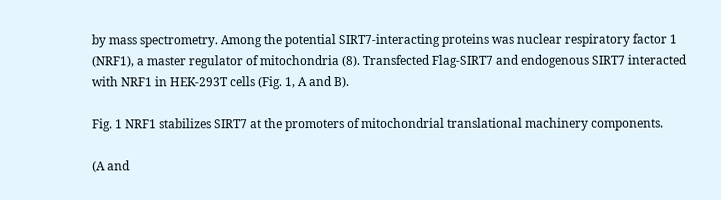by mass spectrometry. Among the potential SIRT7-interacting proteins was nuclear respiratory factor 1 (NRF1), a master regulator of mitochondria (8). Transfected Flag-SIRT7 and endogenous SIRT7 interacted with NRF1 in HEK-293T cells (Fig. 1, A and B).

Fig. 1 NRF1 stabilizes SIRT7 at the promoters of mitochondrial translational machinery components.

(A and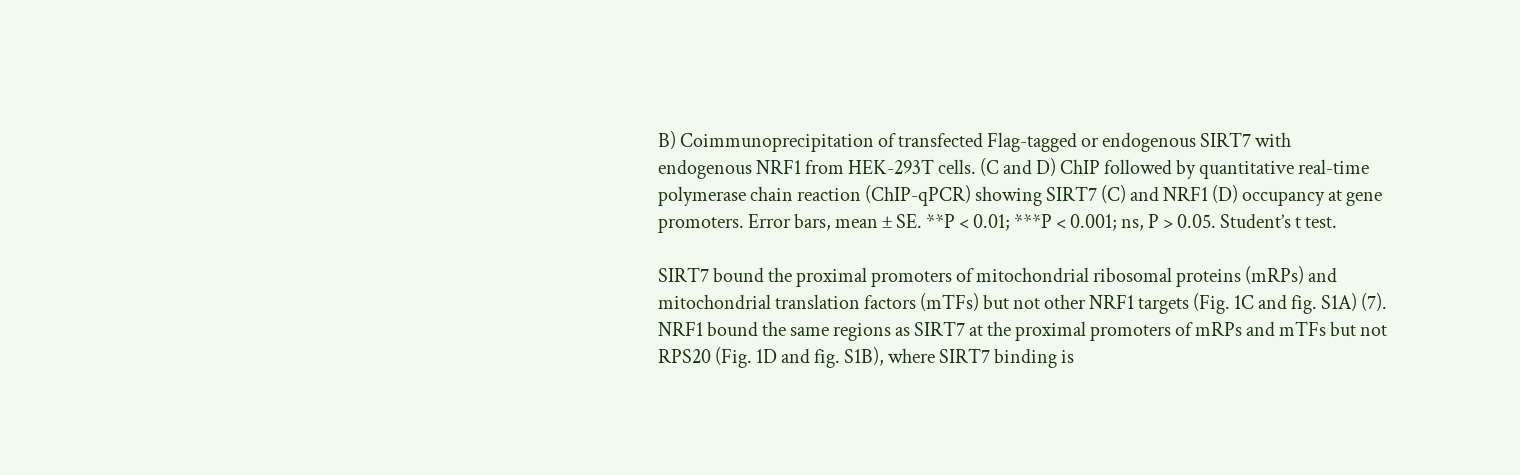B) Coimmunoprecipitation of transfected Flag-tagged or endogenous SIRT7 with endogenous NRF1 from HEK-293T cells. (C and D) ChIP followed by quantitative real-time polymerase chain reaction (ChIP-qPCR) showing SIRT7 (C) and NRF1 (D) occupancy at gene promoters. Error bars, mean ± SE. **P < 0.01; ***P < 0.001; ns, P > 0.05. Student’s t test.

SIRT7 bound the proximal promoters of mitochondrial ribosomal proteins (mRPs) and mitochondrial translation factors (mTFs) but not other NRF1 targets (Fig. 1C and fig. S1A) (7). NRF1 bound the same regions as SIRT7 at the proximal promoters of mRPs and mTFs but not RPS20 (Fig. 1D and fig. S1B), where SIRT7 binding is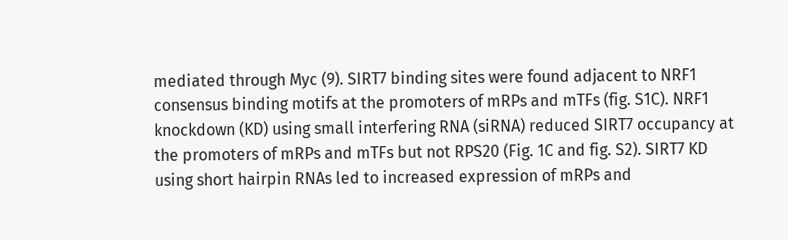mediated through Myc (9). SIRT7 binding sites were found adjacent to NRF1 consensus binding motifs at the promoters of mRPs and mTFs (fig. S1C). NRF1 knockdown (KD) using small interfering RNA (siRNA) reduced SIRT7 occupancy at the promoters of mRPs and mTFs but not RPS20 (Fig. 1C and fig. S2). SIRT7 KD using short hairpin RNAs led to increased expression of mRPs and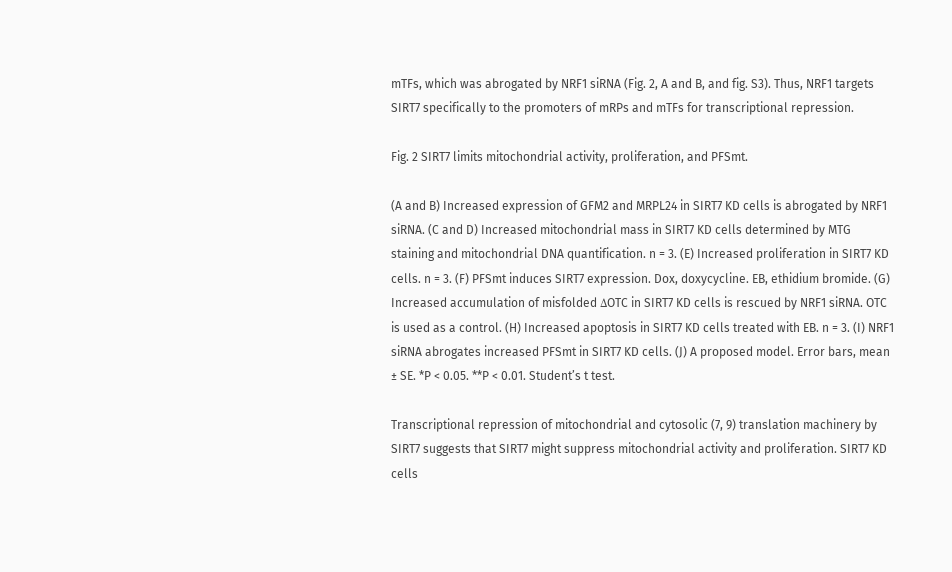mTFs, which was abrogated by NRF1 siRNA (Fig. 2, A and B, and fig. S3). Thus, NRF1 targets SIRT7 specifically to the promoters of mRPs and mTFs for transcriptional repression.

Fig. 2 SIRT7 limits mitochondrial activity, proliferation, and PFSmt.

(A and B) Increased expression of GFM2 and MRPL24 in SIRT7 KD cells is abrogated by NRF1 siRNA. (C and D) Increased mitochondrial mass in SIRT7 KD cells determined by MTG staining and mitochondrial DNA quantification. n = 3. (E) Increased proliferation in SIRT7 KD cells. n = 3. (F) PFSmt induces SIRT7 expression. Dox, doxycycline. EB, ethidium bromide. (G) Increased accumulation of misfolded ΔOTC in SIRT7 KD cells is rescued by NRF1 siRNA. OTC is used as a control. (H) Increased apoptosis in SIRT7 KD cells treated with EB. n = 3. (I) NRF1 siRNA abrogates increased PFSmt in SIRT7 KD cells. (J) A proposed model. Error bars, mean ± SE. *P < 0.05. **P < 0.01. Student’s t test.

Transcriptional repression of mitochondrial and cytosolic (7, 9) translation machinery by SIRT7 suggests that SIRT7 might suppress mitochondrial activity and proliferation. SIRT7 KD cells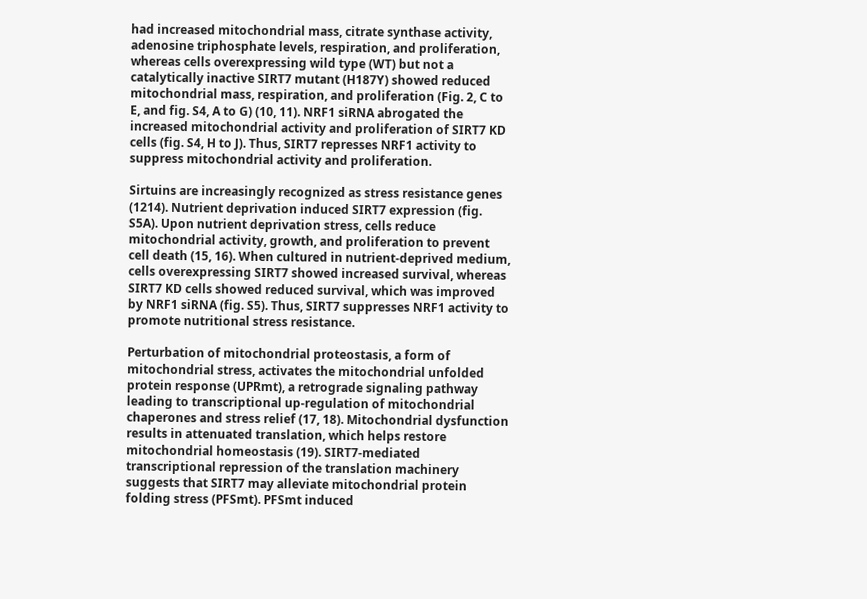had increased mitochondrial mass, citrate synthase activity, adenosine triphosphate levels, respiration, and proliferation, whereas cells overexpressing wild type (WT) but not a catalytically inactive SIRT7 mutant (H187Y) showed reduced mitochondrial mass, respiration, and proliferation (Fig. 2, C to E, and fig. S4, A to G) (10, 11). NRF1 siRNA abrogated the increased mitochondrial activity and proliferation of SIRT7 KD cells (fig. S4, H to J). Thus, SIRT7 represses NRF1 activity to suppress mitochondrial activity and proliferation.

Sirtuins are increasingly recognized as stress resistance genes (1214). Nutrient deprivation induced SIRT7 expression (fig. S5A). Upon nutrient deprivation stress, cells reduce mitochondrial activity, growth, and proliferation to prevent cell death (15, 16). When cultured in nutrient-deprived medium, cells overexpressing SIRT7 showed increased survival, whereas SIRT7 KD cells showed reduced survival, which was improved by NRF1 siRNA (fig. S5). Thus, SIRT7 suppresses NRF1 activity to promote nutritional stress resistance.

Perturbation of mitochondrial proteostasis, a form of mitochondrial stress, activates the mitochondrial unfolded protein response (UPRmt), a retrograde signaling pathway leading to transcriptional up-regulation of mitochondrial chaperones and stress relief (17, 18). Mitochondrial dysfunction results in attenuated translation, which helps restore mitochondrial homeostasis (19). SIRT7-mediated transcriptional repression of the translation machinery suggests that SIRT7 may alleviate mitochondrial protein folding stress (PFSmt). PFSmt induced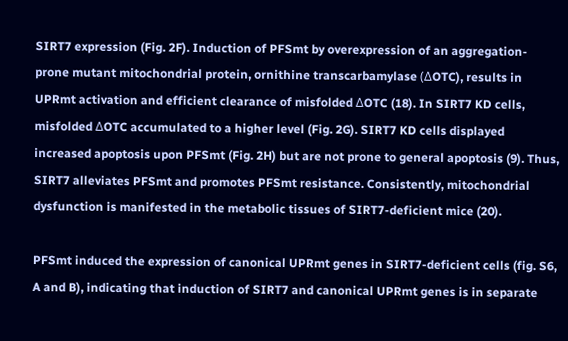SIRT7 expression (Fig. 2F). Induction of PFSmt by overexpression of an aggregation-prone mutant mitochondrial protein, ornithine transcarbamylase (ΔOTC), results in UPRmt activation and efficient clearance of misfolded ΔOTC (18). In SIRT7 KD cells, misfolded ΔOTC accumulated to a higher level (Fig. 2G). SIRT7 KD cells displayed increased apoptosis upon PFSmt (Fig. 2H) but are not prone to general apoptosis (9). Thus, SIRT7 alleviates PFSmt and promotes PFSmt resistance. Consistently, mitochondrial dysfunction is manifested in the metabolic tissues of SIRT7-deficient mice (20).

PFSmt induced the expression of canonical UPRmt genes in SIRT7-deficient cells (fig. S6, A and B), indicating that induction of SIRT7 and canonical UPRmt genes is in separate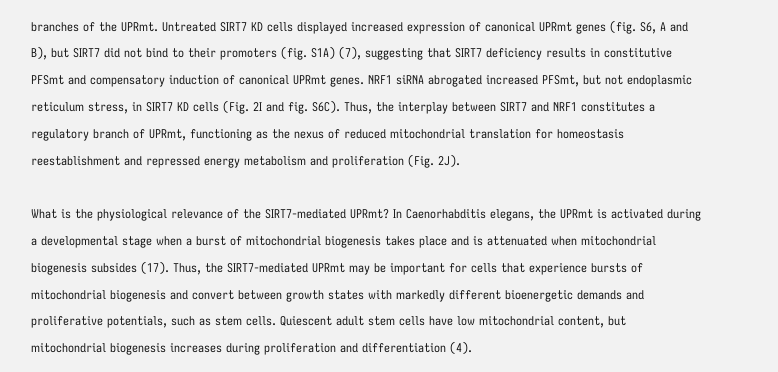branches of the UPRmt. Untreated SIRT7 KD cells displayed increased expression of canonical UPRmt genes (fig. S6, A and B), but SIRT7 did not bind to their promoters (fig. S1A) (7), suggesting that SIRT7 deficiency results in constitutive PFSmt and compensatory induction of canonical UPRmt genes. NRF1 siRNA abrogated increased PFSmt, but not endoplasmic reticulum stress, in SIRT7 KD cells (Fig. 2I and fig. S6C). Thus, the interplay between SIRT7 and NRF1 constitutes a regulatory branch of UPRmt, functioning as the nexus of reduced mitochondrial translation for homeostasis reestablishment and repressed energy metabolism and proliferation (Fig. 2J).

What is the physiological relevance of the SIRT7-mediated UPRmt? In Caenorhabditis elegans, the UPRmt is activated during a developmental stage when a burst of mitochondrial biogenesis takes place and is attenuated when mitochondrial biogenesis subsides (17). Thus, the SIRT7-mediated UPRmt may be important for cells that experience bursts of mitochondrial biogenesis and convert between growth states with markedly different bioenergetic demands and proliferative potentials, such as stem cells. Quiescent adult stem cells have low mitochondrial content, but mitochondrial biogenesis increases during proliferation and differentiation (4).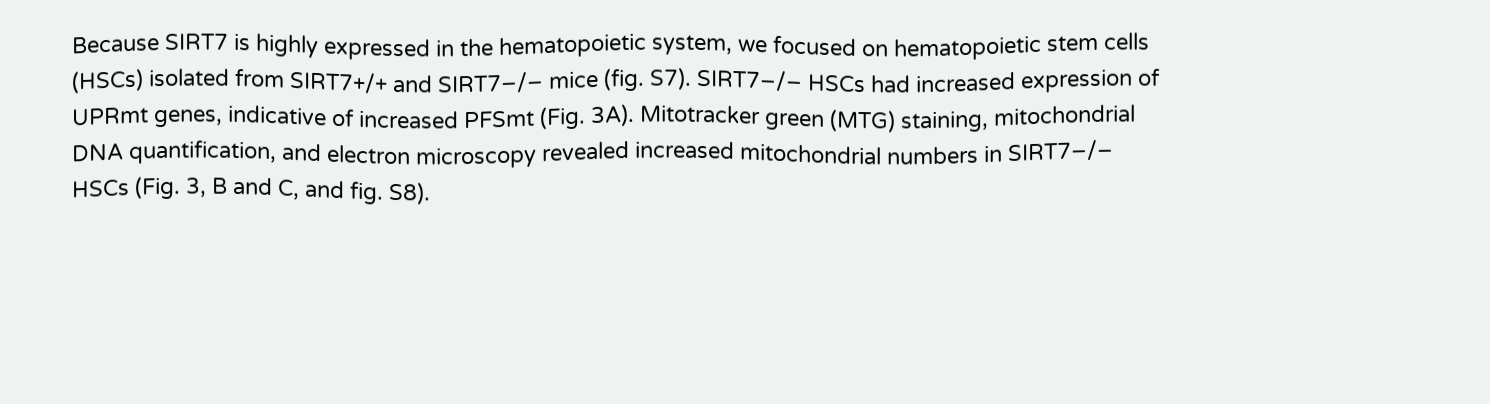Because SIRT7 is highly expressed in the hematopoietic system, we focused on hematopoietic stem cells (HSCs) isolated from SIRT7+/+ and SIRT7−/− mice (fig. S7). SIRT7−/− HSCs had increased expression of UPRmt genes, indicative of increased PFSmt (Fig. 3A). Mitotracker green (MTG) staining, mitochondrial DNA quantification, and electron microscopy revealed increased mitochondrial numbers in SIRT7−/− HSCs (Fig. 3, B and C, and fig. S8).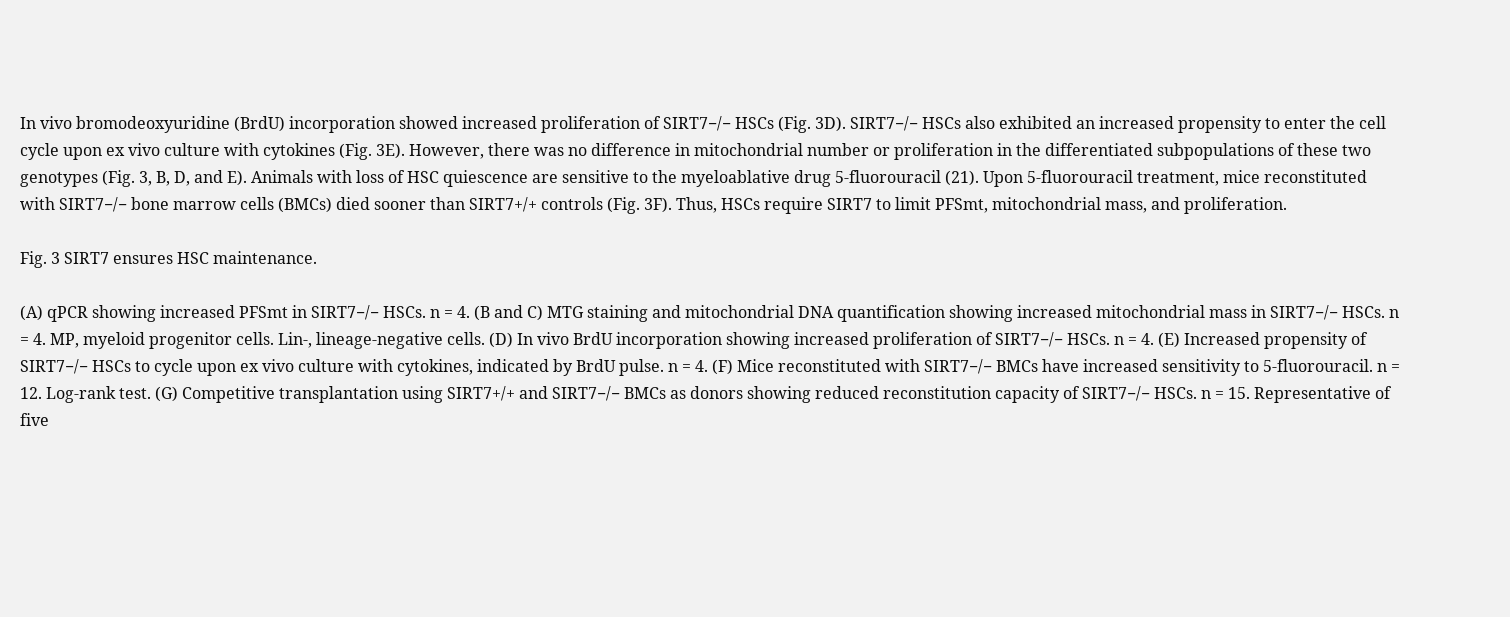In vivo bromodeoxyuridine (BrdU) incorporation showed increased proliferation of SIRT7−/− HSCs (Fig. 3D). SIRT7−/− HSCs also exhibited an increased propensity to enter the cell cycle upon ex vivo culture with cytokines (Fig. 3E). However, there was no difference in mitochondrial number or proliferation in the differentiated subpopulations of these two genotypes (Fig. 3, B, D, and E). Animals with loss of HSC quiescence are sensitive to the myeloablative drug 5-fluorouracil (21). Upon 5-fluorouracil treatment, mice reconstituted with SIRT7−/− bone marrow cells (BMCs) died sooner than SIRT7+/+ controls (Fig. 3F). Thus, HSCs require SIRT7 to limit PFSmt, mitochondrial mass, and proliferation.

Fig. 3 SIRT7 ensures HSC maintenance.

(A) qPCR showing increased PFSmt in SIRT7−/− HSCs. n = 4. (B and C) MTG staining and mitochondrial DNA quantification showing increased mitochondrial mass in SIRT7−/− HSCs. n = 4. MP, myeloid progenitor cells. Lin-, lineage-negative cells. (D) In vivo BrdU incorporation showing increased proliferation of SIRT7−/− HSCs. n = 4. (E) Increased propensity of SIRT7−/− HSCs to cycle upon ex vivo culture with cytokines, indicated by BrdU pulse. n = 4. (F) Mice reconstituted with SIRT7−/− BMCs have increased sensitivity to 5-fluorouracil. n = 12. Log-rank test. (G) Competitive transplantation using SIRT7+/+ and SIRT7−/− BMCs as donors showing reduced reconstitution capacity of SIRT7−/− HSCs. n = 15. Representative of five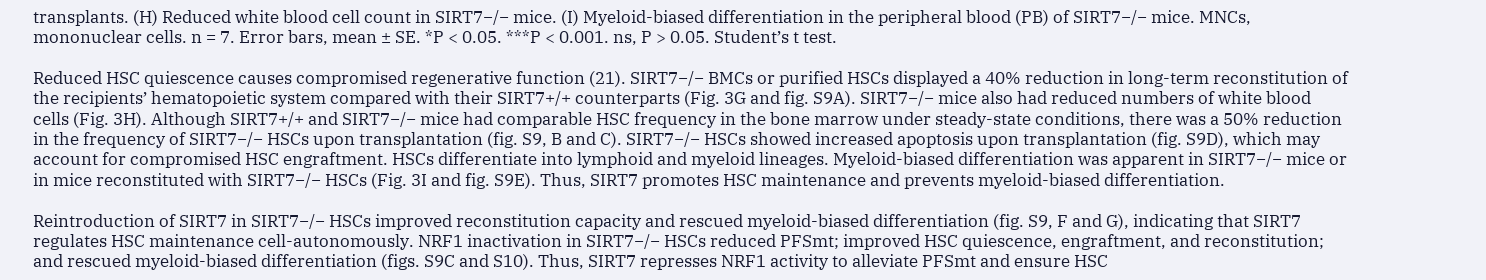transplants. (H) Reduced white blood cell count in SIRT7−/− mice. (I) Myeloid-biased differentiation in the peripheral blood (PB) of SIRT7−/− mice. MNCs, mononuclear cells. n = 7. Error bars, mean ± SE. *P < 0.05. ***P < 0.001. ns, P > 0.05. Student’s t test.

Reduced HSC quiescence causes compromised regenerative function (21). SIRT7−/− BMCs or purified HSCs displayed a 40% reduction in long-term reconstitution of the recipients’ hematopoietic system compared with their SIRT7+/+ counterparts (Fig. 3G and fig. S9A). SIRT7−/− mice also had reduced numbers of white blood cells (Fig. 3H). Although SIRT7+/+ and SIRT7−/− mice had comparable HSC frequency in the bone marrow under steady-state conditions, there was a 50% reduction in the frequency of SIRT7−/− HSCs upon transplantation (fig. S9, B and C). SIRT7−/− HSCs showed increased apoptosis upon transplantation (fig. S9D), which may account for compromised HSC engraftment. HSCs differentiate into lymphoid and myeloid lineages. Myeloid-biased differentiation was apparent in SIRT7−/− mice or in mice reconstituted with SIRT7−/− HSCs (Fig. 3I and fig. S9E). Thus, SIRT7 promotes HSC maintenance and prevents myeloid-biased differentiation.

Reintroduction of SIRT7 in SIRT7−/− HSCs improved reconstitution capacity and rescued myeloid-biased differentiation (fig. S9, F and G), indicating that SIRT7 regulates HSC maintenance cell-autonomously. NRF1 inactivation in SIRT7−/− HSCs reduced PFSmt; improved HSC quiescence, engraftment, and reconstitution; and rescued myeloid-biased differentiation (figs. S9C and S10). Thus, SIRT7 represses NRF1 activity to alleviate PFSmt and ensure HSC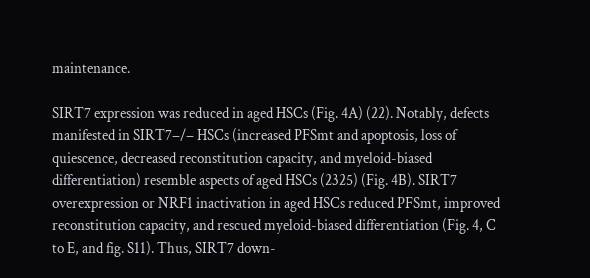maintenance.

SIRT7 expression was reduced in aged HSCs (Fig. 4A) (22). Notably, defects manifested in SIRT7−/− HSCs (increased PFSmt and apoptosis, loss of quiescence, decreased reconstitution capacity, and myeloid-biased differentiation) resemble aspects of aged HSCs (2325) (Fig. 4B). SIRT7 overexpression or NRF1 inactivation in aged HSCs reduced PFSmt, improved reconstitution capacity, and rescued myeloid-biased differentiation (Fig. 4, C to E, and fig. S11). Thus, SIRT7 down-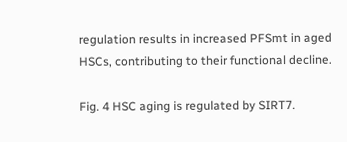regulation results in increased PFSmt in aged HSCs, contributing to their functional decline.

Fig. 4 HSC aging is regulated by SIRT7.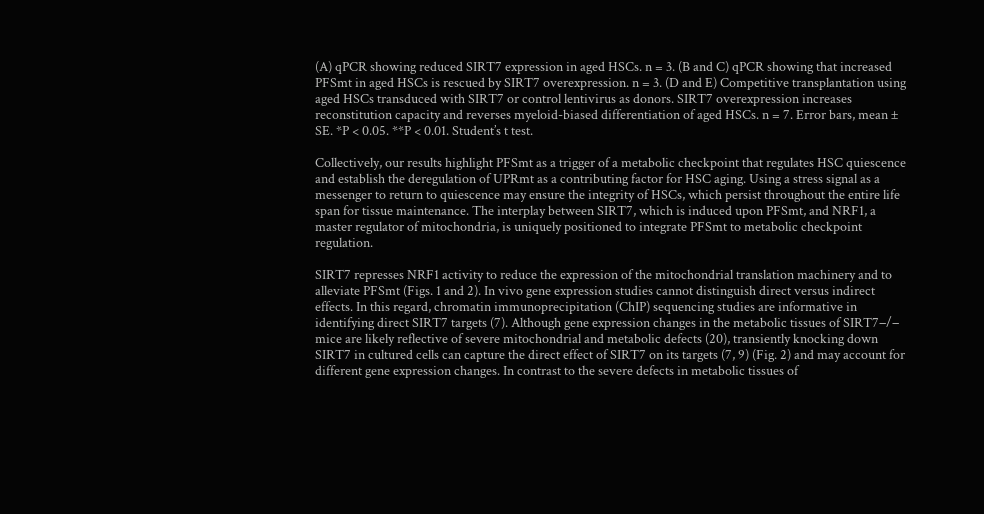(A) qPCR showing reduced SIRT7 expression in aged HSCs. n = 3. (B and C) qPCR showing that increased PFSmt in aged HSCs is rescued by SIRT7 overexpression. n = 3. (D and E) Competitive transplantation using aged HSCs transduced with SIRT7 or control lentivirus as donors. SIRT7 overexpression increases reconstitution capacity and reverses myeloid-biased differentiation of aged HSCs. n = 7. Error bars, mean ± SE. *P < 0.05. **P < 0.01. Student’s t test.

Collectively, our results highlight PFSmt as a trigger of a metabolic checkpoint that regulates HSC quiescence and establish the deregulation of UPRmt as a contributing factor for HSC aging. Using a stress signal as a messenger to return to quiescence may ensure the integrity of HSCs, which persist throughout the entire life span for tissue maintenance. The interplay between SIRT7, which is induced upon PFSmt, and NRF1, a master regulator of mitochondria, is uniquely positioned to integrate PFSmt to metabolic checkpoint regulation.

SIRT7 represses NRF1 activity to reduce the expression of the mitochondrial translation machinery and to alleviate PFSmt (Figs. 1 and 2). In vivo gene expression studies cannot distinguish direct versus indirect effects. In this regard, chromatin immunoprecipitation (ChIP) sequencing studies are informative in identifying direct SIRT7 targets (7). Although gene expression changes in the metabolic tissues of SIRT7−/− mice are likely reflective of severe mitochondrial and metabolic defects (20), transiently knocking down SIRT7 in cultured cells can capture the direct effect of SIRT7 on its targets (7, 9) (Fig. 2) and may account for different gene expression changes. In contrast to the severe defects in metabolic tissues of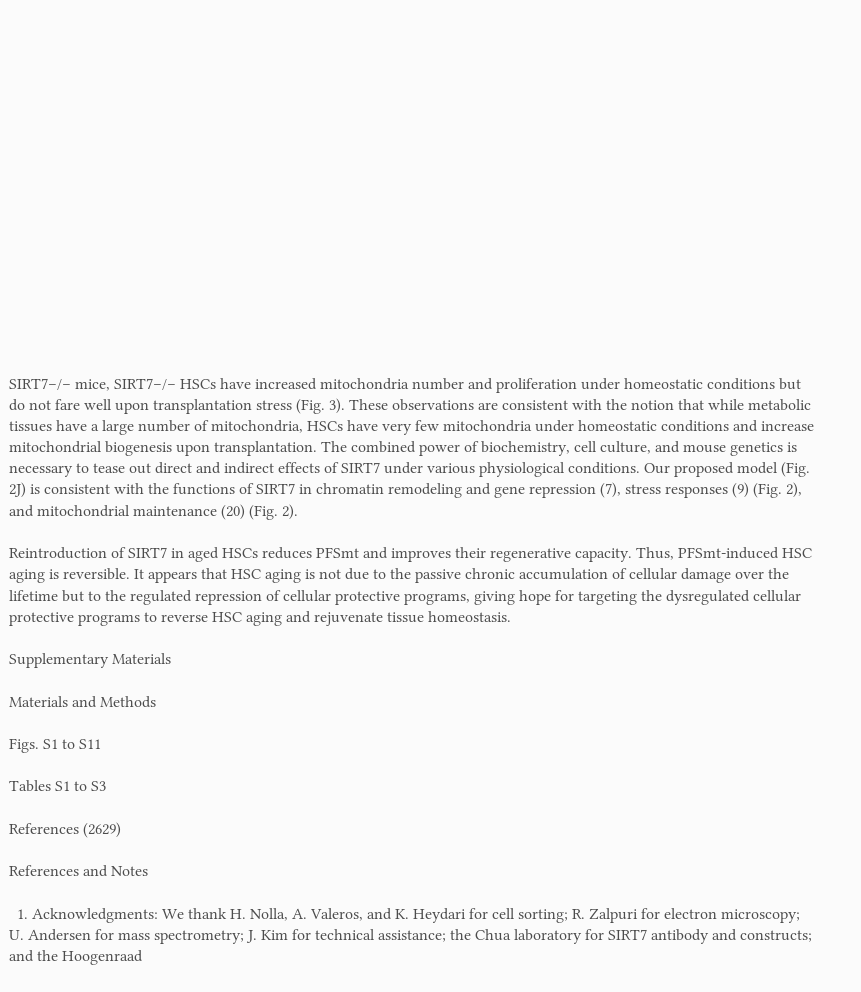SIRT7−/− mice, SIRT7−/− HSCs have increased mitochondria number and proliferation under homeostatic conditions but do not fare well upon transplantation stress (Fig. 3). These observations are consistent with the notion that while metabolic tissues have a large number of mitochondria, HSCs have very few mitochondria under homeostatic conditions and increase mitochondrial biogenesis upon transplantation. The combined power of biochemistry, cell culture, and mouse genetics is necessary to tease out direct and indirect effects of SIRT7 under various physiological conditions. Our proposed model (Fig. 2J) is consistent with the functions of SIRT7 in chromatin remodeling and gene repression (7), stress responses (9) (Fig. 2), and mitochondrial maintenance (20) (Fig. 2).

Reintroduction of SIRT7 in aged HSCs reduces PFSmt and improves their regenerative capacity. Thus, PFSmt-induced HSC aging is reversible. It appears that HSC aging is not due to the passive chronic accumulation of cellular damage over the lifetime but to the regulated repression of cellular protective programs, giving hope for targeting the dysregulated cellular protective programs to reverse HSC aging and rejuvenate tissue homeostasis.

Supplementary Materials

Materials and Methods

Figs. S1 to S11

Tables S1 to S3

References (2629)

References and Notes

  1. Acknowledgments: We thank H. Nolla, A. Valeros, and K. Heydari for cell sorting; R. Zalpuri for electron microscopy; U. Andersen for mass spectrometry; J. Kim for technical assistance; the Chua laboratory for SIRT7 antibody and constructs; and the Hoogenraad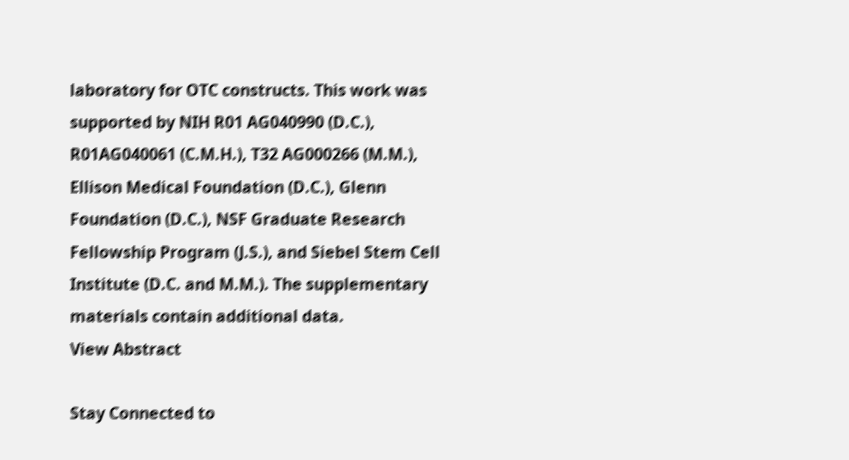laboratory for OTC constructs. This work was supported by NIH R01 AG040990 (D.C.), R01AG040061 (C.M.H.), T32 AG000266 (M.M.), Ellison Medical Foundation (D.C.), Glenn Foundation (D.C.), NSF Graduate Research Fellowship Program (J.S.), and Siebel Stem Cell Institute (D.C. and M.M.). The supplementary materials contain additional data.
View Abstract

Stay Connected to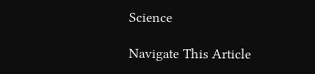Science

Navigate This Article